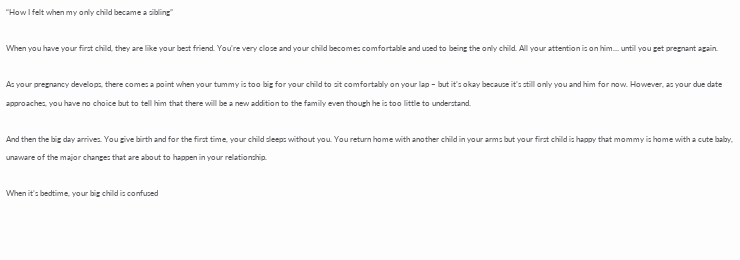“How I felt when my only child became a sibling”

When you have your first child, they are like your best friend. You’re very close and your child becomes comfortable and used to being the only child. All your attention is on him… until you get pregnant again.

As your pregnancy develops, there comes a point when your tummy is too big for your child to sit comfortably on your lap – but it’s okay because it’s still only you and him for now. However, as your due date approaches, you have no choice but to tell him that there will be a new addition to the family even though he is too little to understand.

And then the big day arrives. You give birth and for the first time, your child sleeps without you. You return home with another child in your arms but your first child is happy that mommy is home with a cute baby, unaware of the major changes that are about to happen in your relationship.

When it’s bedtime, your big child is confused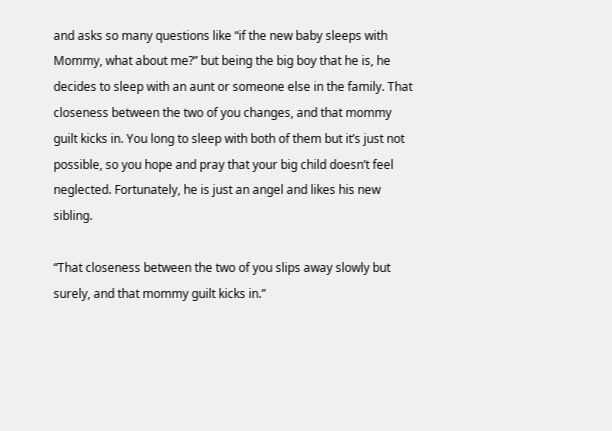and asks so many questions like “if the new baby sleeps with Mommy, what about me?” but being the big boy that he is, he decides to sleep with an aunt or someone else in the family. That closeness between the two of you changes, and that mommy guilt kicks in. You long to sleep with both of them but it’s just not possible, so you hope and pray that your big child doesn’t feel neglected. Fortunately, he is just an angel and likes his new sibling.

“That closeness between the two of you slips away slowly but surely, and that mommy guilt kicks in.”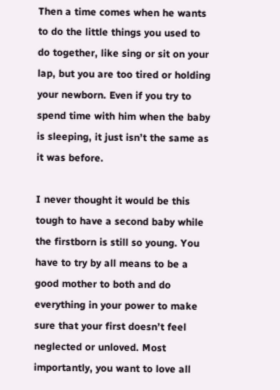Then a time comes when he wants to do the little things you used to do together, like sing or sit on your lap, but you are too tired or holding your newborn. Even if you try to spend time with him when the baby is sleeping, it just isn’t the same as it was before.

I never thought it would be this tough to have a second baby while the firstborn is still so young. You have to try by all means to be a good mother to both and do everything in your power to make sure that your first doesn’t feel neglected or unloved. Most importantly, you want to love all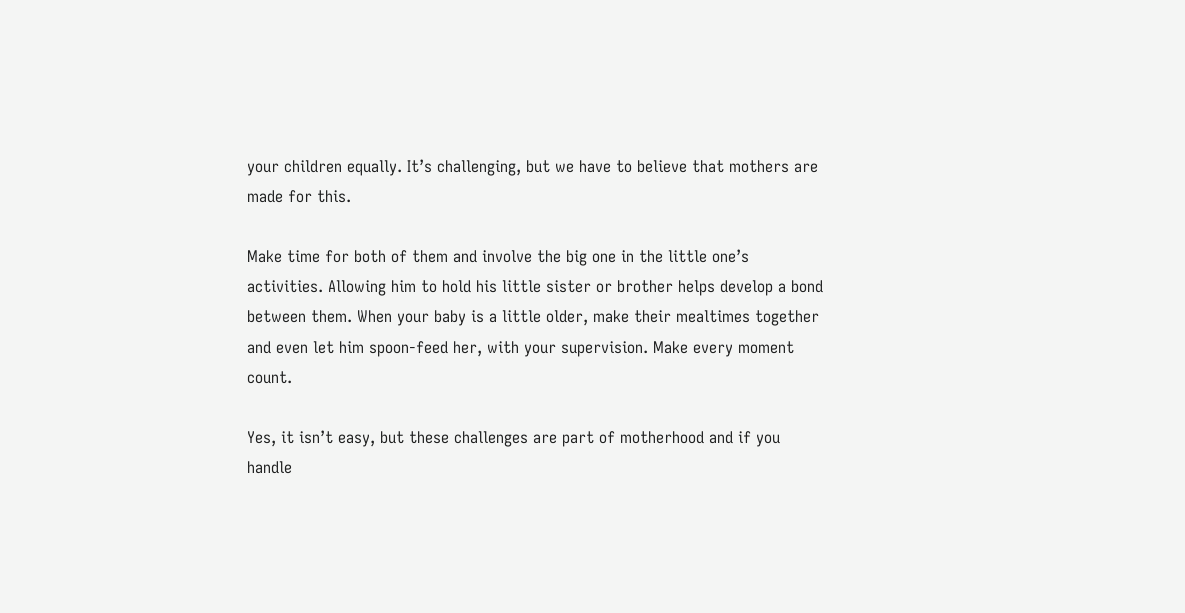your children equally. It’s challenging, but we have to believe that mothers are made for this.

Make time for both of them and involve the big one in the little one’s activities. Allowing him to hold his little sister or brother helps develop a bond between them. When your baby is a little older, make their mealtimes together and even let him spoon-feed her, with your supervision. Make every moment count.

Yes, it isn’t easy, but these challenges are part of motherhood and if you handle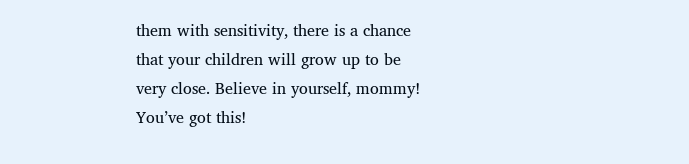them with sensitivity, there is a chance that your children will grow up to be very close. Believe in yourself, mommy! You’ve got this!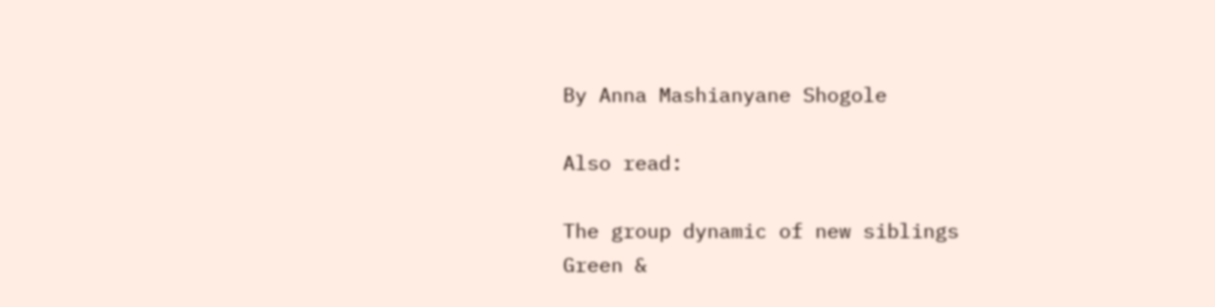By Anna Mashianyane Shogole

Also read:

The group dynamic of new siblings
Green &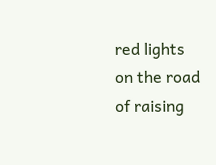red lights on the road of raising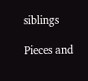siblings

Pieces and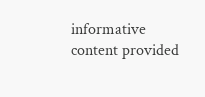informative content provided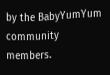by the BabyYumYum community members.